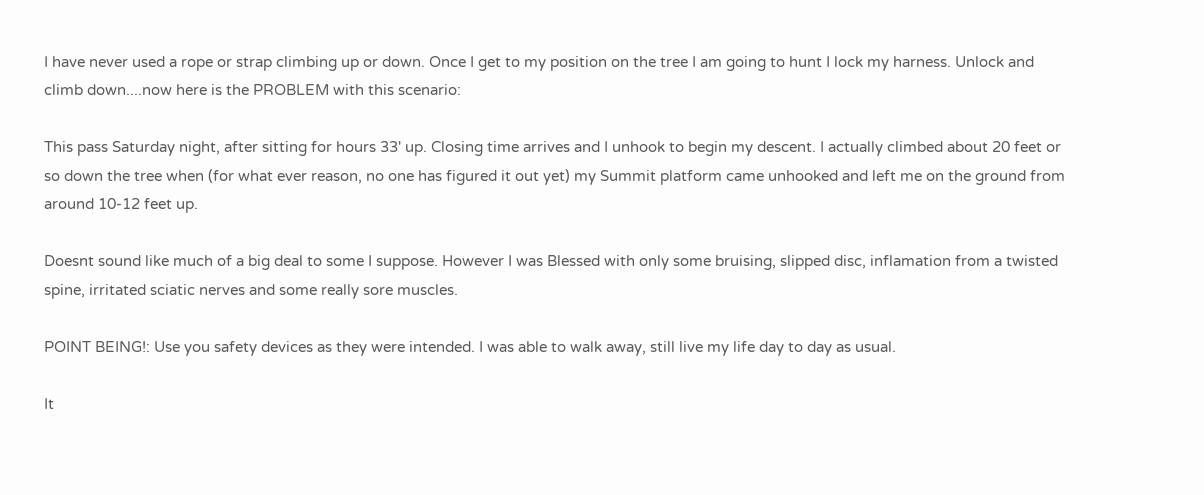I have never used a rope or strap climbing up or down. Once I get to my position on the tree I am going to hunt I lock my harness. Unlock and climb down....now here is the PROBLEM with this scenario:

This pass Saturday night, after sitting for hours 33' up. Closing time arrives and I unhook to begin my descent. I actually climbed about 20 feet or so down the tree when (for what ever reason, no one has figured it out yet) my Summit platform came unhooked and left me on the ground from around 10-12 feet up.

Doesnt sound like much of a big deal to some I suppose. However I was Blessed with only some bruising, slipped disc, inflamation from a twisted spine, irritated sciatic nerves and some really sore muscles.

POINT BEING!: Use you safety devices as they were intended. I was able to walk away, still live my life day to day as usual.

It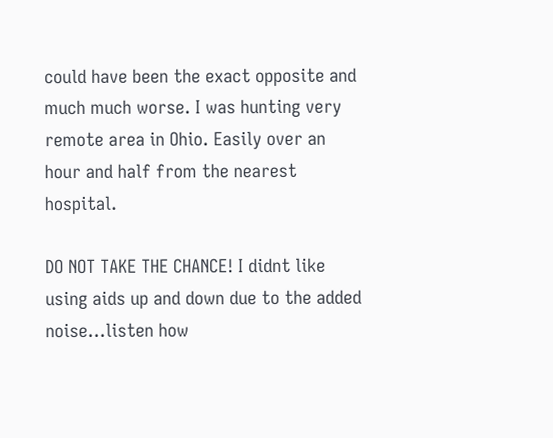could have been the exact opposite and much much worse. I was hunting very remote area in Ohio. Easily over an hour and half from the nearest hospital.

DO NOT TAKE THE CHANCE! I didnt like using aids up and down due to the added noise...listen how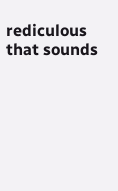rediculous that sounds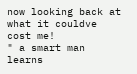now looking back at what it couldve cost me!
" a smart man learns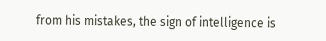from his mistakes, the sign of intelligence is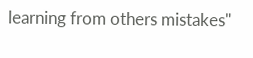learning from others mistakes"